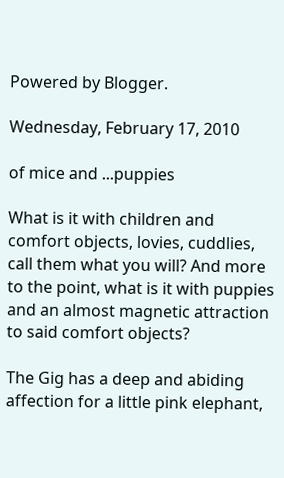Powered by Blogger.

Wednesday, February 17, 2010

of mice and ...puppies

What is it with children and comfort objects, lovies, cuddlies, call them what you will? And more to the point, what is it with puppies and an almost magnetic attraction to said comfort objects?

The Gig has a deep and abiding affection for a little pink elephant,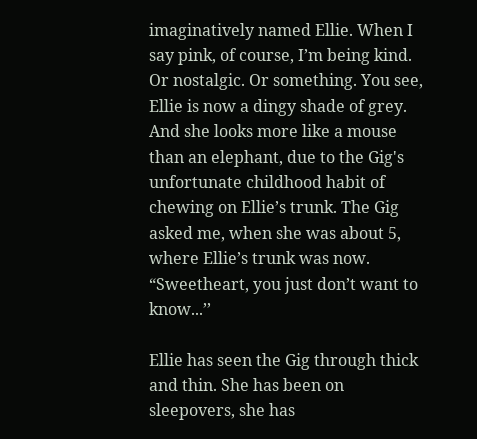imaginatively named Ellie. When I say pink, of course, I’m being kind. Or nostalgic. Or something. You see, Ellie is now a dingy shade of grey. And she looks more like a mouse than an elephant, due to the Gig's unfortunate childhood habit of chewing on Ellie’s trunk. The Gig asked me, when she was about 5, where Ellie’s trunk was now. “Sweetheart, you just don’t want to know...’’

Ellie has seen the Gig through thick and thin. She has been on sleepovers, she has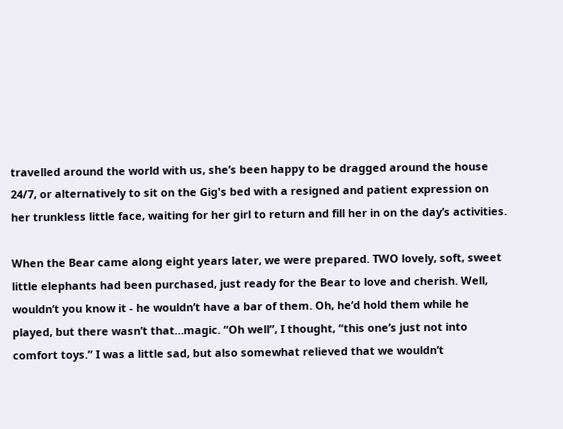travelled around the world with us, she’s been happy to be dragged around the house 24/7, or alternatively to sit on the Gig's bed with a resigned and patient expression on her trunkless little face, waiting for her girl to return and fill her in on the day’s activities.

When the Bear came along eight years later, we were prepared. TWO lovely, soft, sweet little elephants had been purchased, just ready for the Bear to love and cherish. Well, wouldn’t you know it - he wouldn’t have a bar of them. Oh, he’d hold them while he played, but there wasn’t that…magic. “Oh well”, I thought, “this one’s just not into comfort toys.” I was a little sad, but also somewhat relieved that we wouldn’t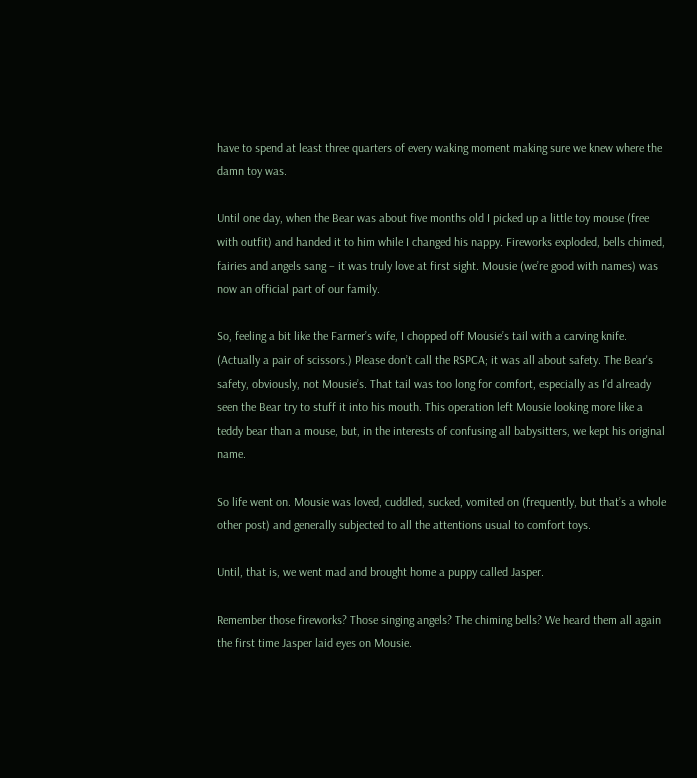have to spend at least three quarters of every waking moment making sure we knew where the damn toy was.

Until one day, when the Bear was about five months old I picked up a little toy mouse (free with outfit) and handed it to him while I changed his nappy. Fireworks exploded, bells chimed, fairies and angels sang – it was truly love at first sight. Mousie (we’re good with names) was now an official part of our family.

So, feeling a bit like the Farmer’s wife, I chopped off Mousie’s tail with a carving knife. (Actually a pair of scissors.) Please don’t call the RSPCA; it was all about safety. The Bear's safety, obviously, not Mousie’s. That tail was too long for comfort, especially as I’d already seen the Bear try to stuff it into his mouth. This operation left Mousie looking more like a teddy bear than a mouse, but, in the interests of confusing all babysitters, we kept his original name.

So life went on. Mousie was loved, cuddled, sucked, vomited on (frequently, but that’s a whole other post) and generally subjected to all the attentions usual to comfort toys.

Until, that is, we went mad and brought home a puppy called Jasper.

Remember those fireworks? Those singing angels? The chiming bells? We heard them all again the first time Jasper laid eyes on Mousie.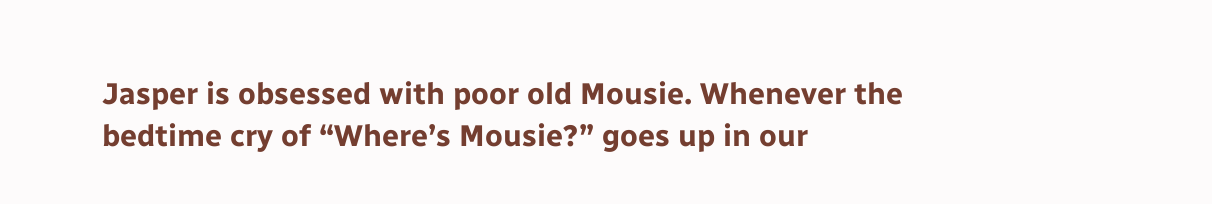Jasper is obsessed with poor old Mousie. Whenever the bedtime cry of “Where’s Mousie?” goes up in our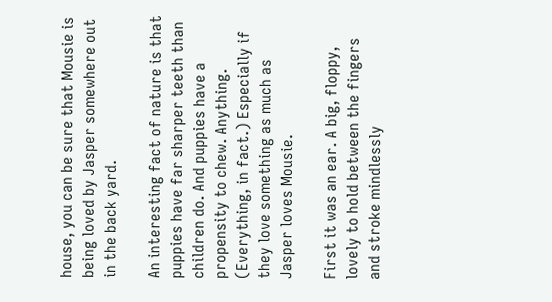house, you can be sure that Mousie is being loved by Jasper somewhere out in the back yard.

An interesting fact of nature is that puppies have far sharper teeth than children do. And puppies have a propensity to chew. Anything. (Everything, in fact.) Especially if they love something as much as Jasper loves Mousie.

First it was an ear. A big, floppy, lovely to hold between the fingers and stroke mindlessly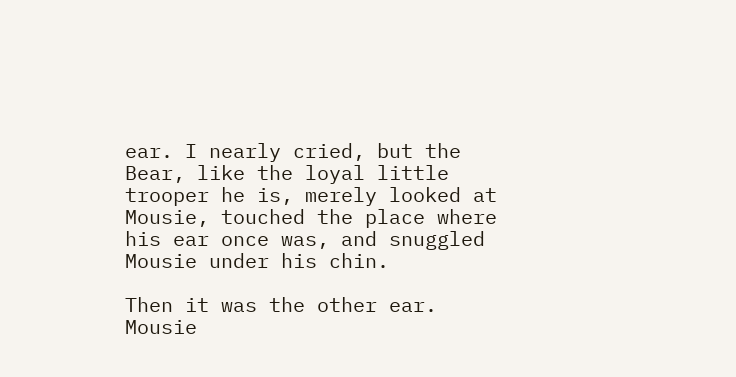ear. I nearly cried, but the Bear, like the loyal little trooper he is, merely looked at Mousie, touched the place where his ear once was, and snuggled Mousie under his chin.

Then it was the other ear. Mousie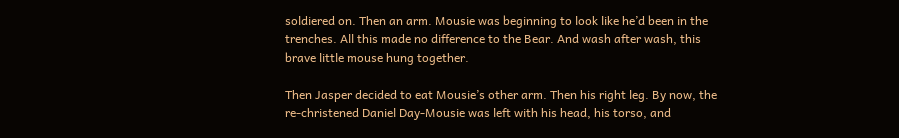soldiered on. Then an arm. Mousie was beginning to look like he’d been in the trenches. All this made no difference to the Bear. And wash after wash, this brave little mouse hung together.

Then Jasper decided to eat Mousie’s other arm. Then his right leg. By now, the re-christened Daniel Day-Mousie was left with his head, his torso, and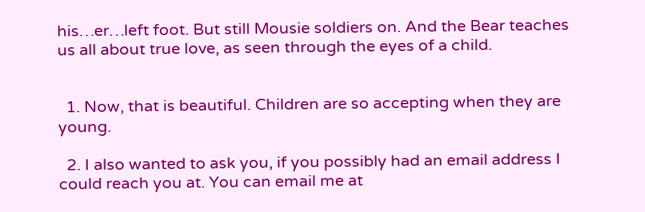his…er…left foot. But still Mousie soldiers on. And the Bear teaches us all about true love, as seen through the eyes of a child.


  1. Now, that is beautiful. Children are so accepting when they are young.

  2. I also wanted to ask you, if you possibly had an email address I could reach you at. You can email me at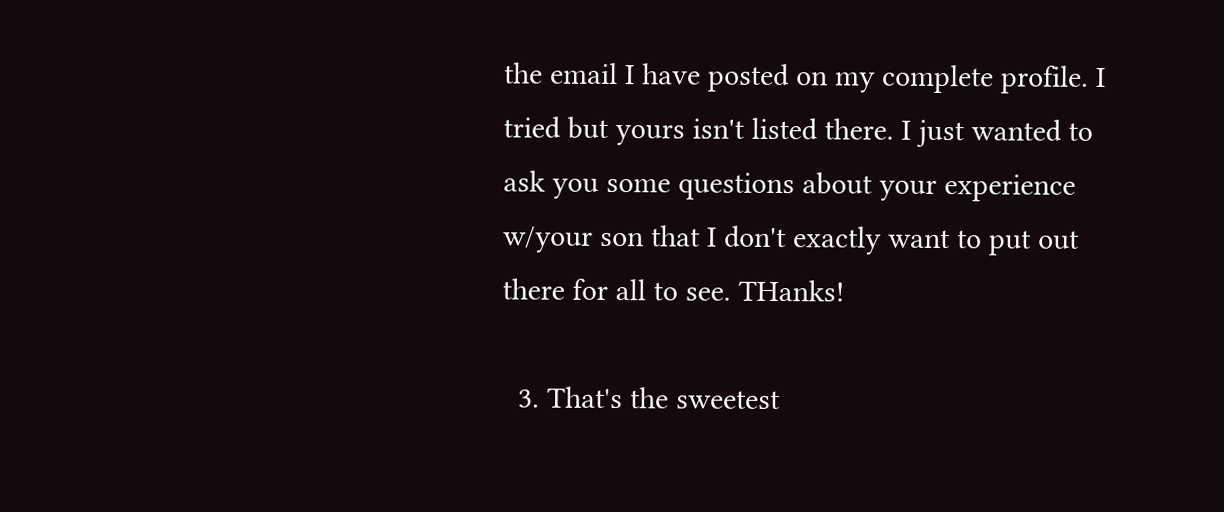the email I have posted on my complete profile. I tried but yours isn't listed there. I just wanted to ask you some questions about your experience w/your son that I don't exactly want to put out there for all to see. THanks!

  3. That's the sweetest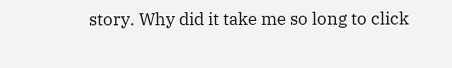story. Why did it take me so long to click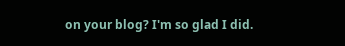on your blog? I'm so glad I did.